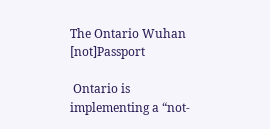The Ontario Wuhan [not]Passport

 Ontario is implementing a “not-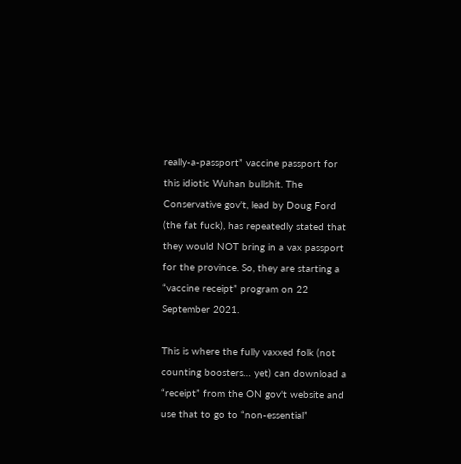really-a-passport” vaccine passport for this idiotic Wuhan bullshit. The Conservative gov't, lead by Doug Ford (the fat fuck), has repeatedly stated that they would NOT bring in a vax passport for the province. So, they are starting a “vaccine receipt” program on 22 September 2021.

This is where the fully vaxxed folk (not counting boosters… yet) can download a “receipt” from the ON gov't website and use that to go to “non-essential”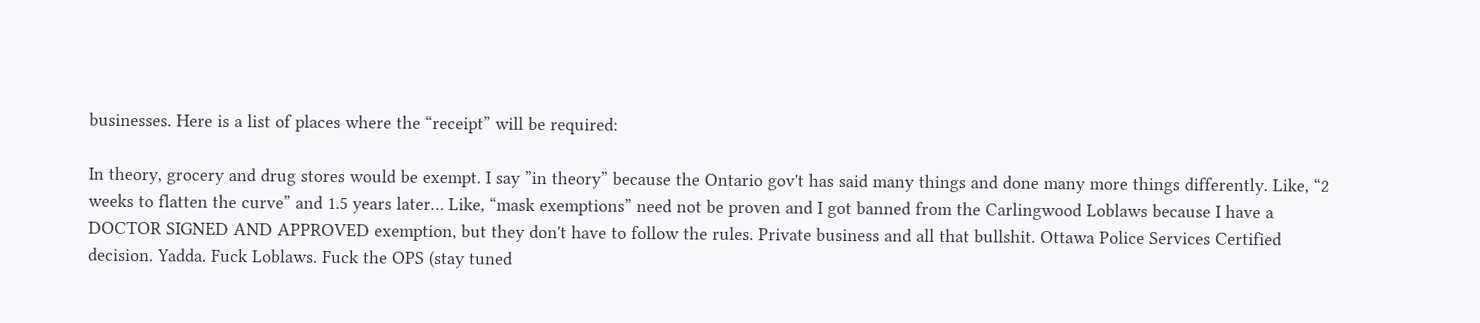businesses. Here is a list of places where the “receipt” will be required:

In theory, grocery and drug stores would be exempt. I say ”in theory” because the Ontario gov't has said many things and done many more things differently. Like, “2 weeks to flatten the curve” and 1.5 years later… Like, “mask exemptions” need not be proven and I got banned from the Carlingwood Loblaws because I have a DOCTOR SIGNED AND APPROVED exemption, but they don't have to follow the rules. Private business and all that bullshit. Ottawa Police Services Certified decision. Yadda. Fuck Loblaws. Fuck the OPS (stay tuned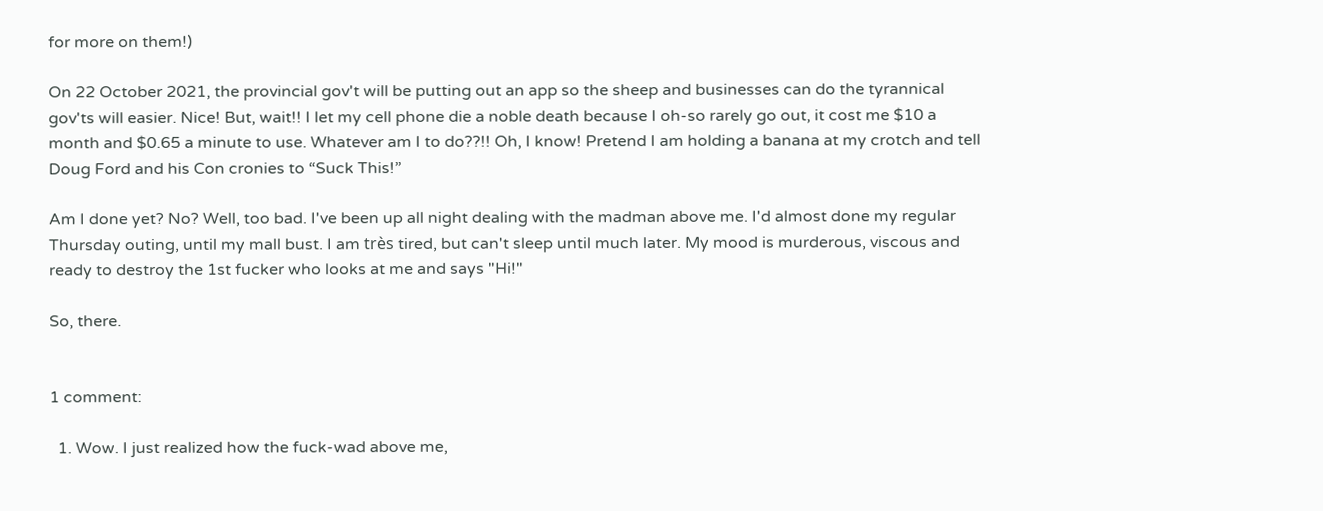for more on them!)

On 22 October 2021, the provincial gov't will be putting out an app so the sheep and businesses can do the tyrannical gov'ts will easier. Nice! But, wait!! I let my cell phone die a noble death because I oh-so rarely go out, it cost me $10 a month and $0.65 a minute to use. Whatever am I to do??!! Oh, I know! Pretend I am holding a banana at my crotch and tell Doug Ford and his Con cronies to “Suck This!”

Am I done yet? No? Well, too bad. I've been up all night dealing with the madman above me. I'd almost done my regular Thursday outing, until my mall bust. I am très tired, but can't sleep until much later. My mood is murderous, viscous and ready to destroy the 1st fucker who looks at me and says "Hi!"

So, there.


1 comment:

  1. Wow. I just realized how the fuck-wad above me,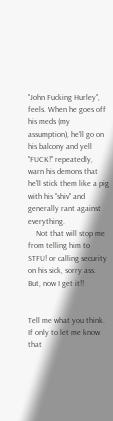"John Fucking Hurley", feels. When he goes off his meds (my assumption), he'll go on his balcony and yell "FUCK!" repeatedly, warn his demons that he'll stick them like a pig with his "shiv" and generally rant against everything.
    Not that will stop me from telling him to STFU! or calling security on his sick, sorry ass. But, now I get it!!


Tell me what you think. If only to let me know that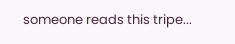someone reads this tripe...